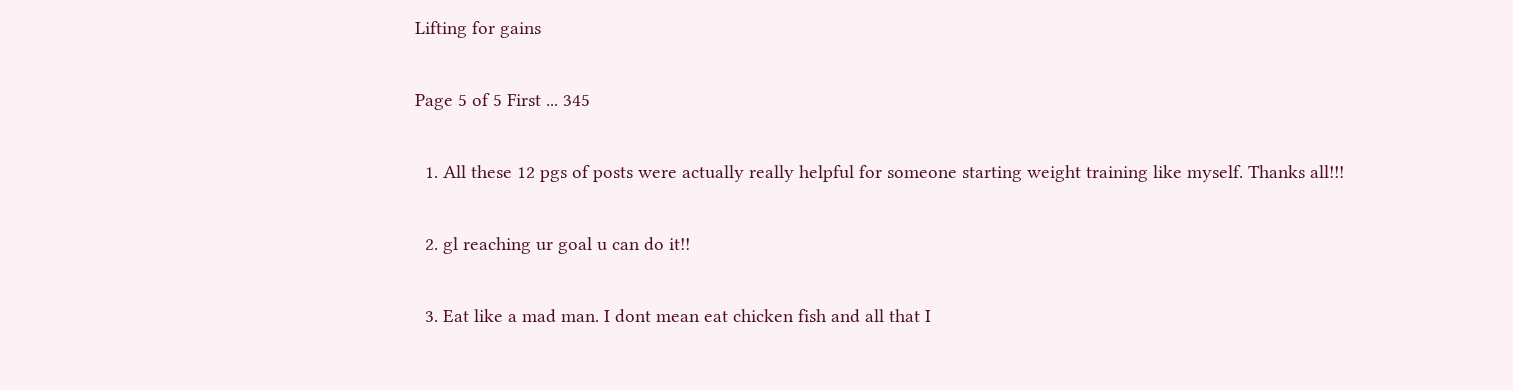Lifting for gains

Page 5 of 5 First ... 345

  1. All these 12 pgs of posts were actually really helpful for someone starting weight training like myself. Thanks all!!!

  2. gl reaching ur goal u can do it!!

  3. Eat like a mad man. I dont mean eat chicken fish and all that I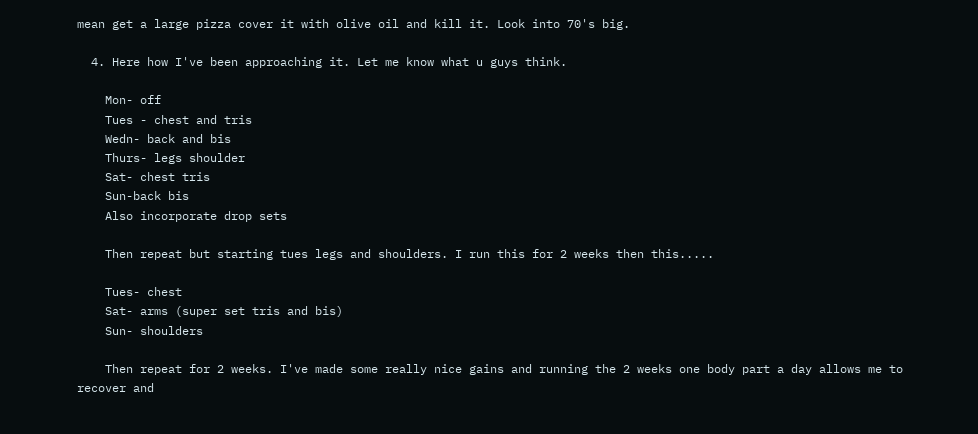mean get a large pizza cover it with olive oil and kill it. Look into 70's big.

  4. Here how I've been approaching it. Let me know what u guys think.

    Mon- off
    Tues - chest and tris
    Wedn- back and bis
    Thurs- legs shoulder
    Sat- chest tris
    Sun-back bis
    Also incorporate drop sets

    Then repeat but starting tues legs and shoulders. I run this for 2 weeks then this.....

    Tues- chest
    Sat- arms (super set tris and bis)
    Sun- shoulders

    Then repeat for 2 weeks. I've made some really nice gains and running the 2 weeks one body part a day allows me to recover and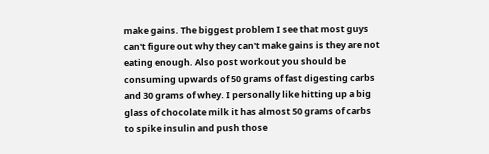make gains. The biggest problem I see that most guys can't figure out why they can't make gains is they are not eating enough. Also post workout you should be consuming upwards of 50 grams of fast digesting carbs and 30 grams of whey. I personally like hitting up a big glass of chocolate milk it has almost 50 grams of carbs to spike insulin and push those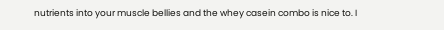nutrients into your muscle bellies and the whey casein combo is nice to. I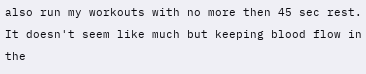also run my workouts with no more then 45 sec rest. It doesn't seem like much but keeping blood flow in the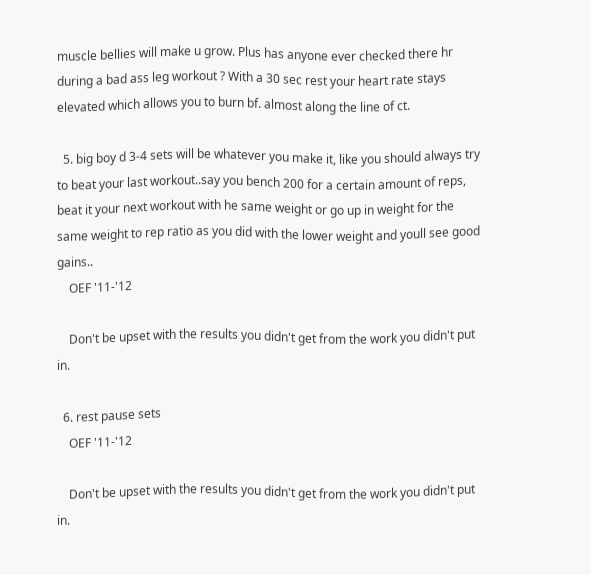muscle bellies will make u grow. Plus has anyone ever checked there hr during a bad ass leg workout ? With a 30 sec rest your heart rate stays elevated which allows you to burn bf. almost along the line of ct.

  5. big boy d 3-4 sets will be whatever you make it, like you should always try to beat your last workout..say you bench 200 for a certain amount of reps, beat it your next workout with he same weight or go up in weight for the same weight to rep ratio as you did with the lower weight and youll see good gains..
    OEF '11-'12

    Don't be upset with the results you didn't get from the work you didn't put in.

  6. rest pause sets
    OEF '11-'12

    Don't be upset with the results you didn't get from the work you didn't put in.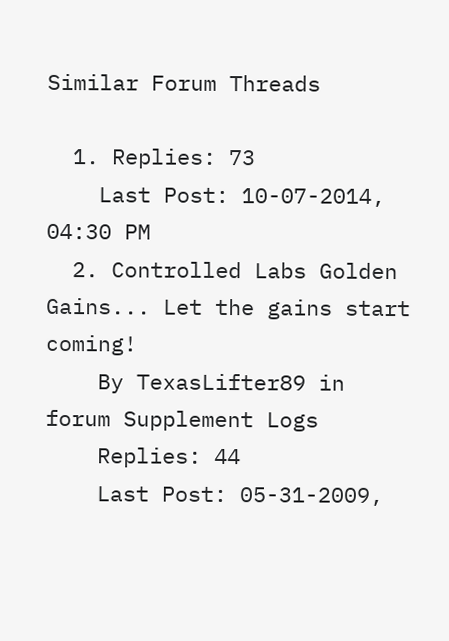Similar Forum Threads

  1. Replies: 73
    Last Post: 10-07-2014, 04:30 PM
  2. Controlled Labs Golden Gains... Let the gains start coming!
    By TexasLifter89 in forum Supplement Logs
    Replies: 44
    Last Post: 05-31-2009,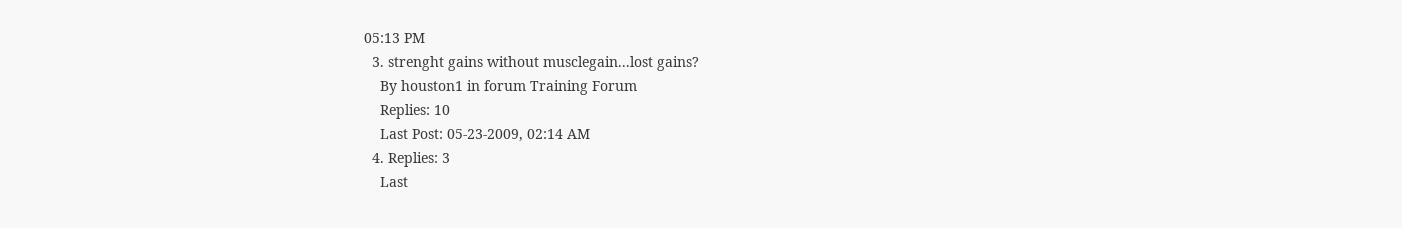05:13 PM
  3. strenght gains without musclegain...lost gains?
    By houston1 in forum Training Forum
    Replies: 10
    Last Post: 05-23-2009, 02:14 AM
  4. Replies: 3
    Last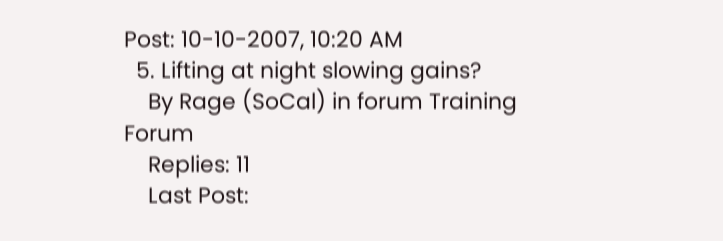Post: 10-10-2007, 10:20 AM
  5. Lifting at night slowing gains?
    By Rage (SoCal) in forum Training Forum
    Replies: 11
    Last Post: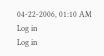04-22-2006, 01:10 AM
Log in
Log in